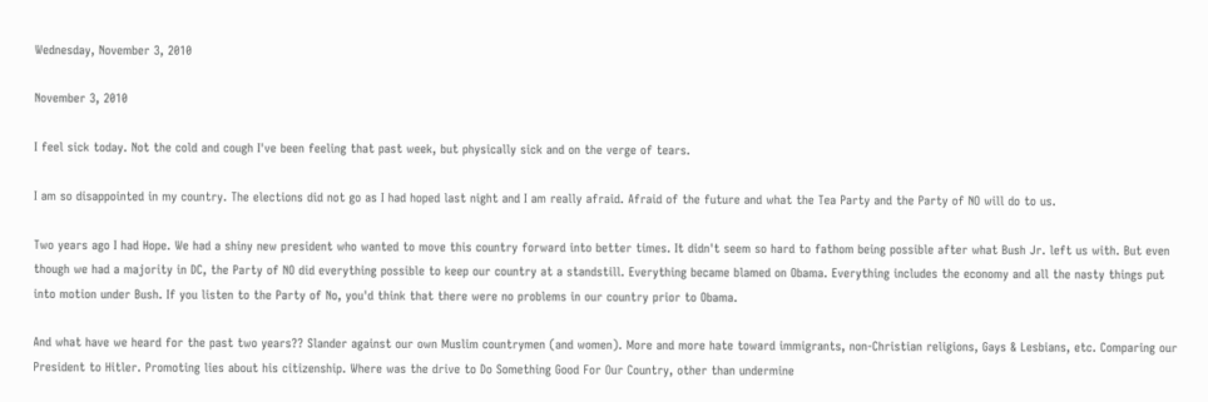Wednesday, November 3, 2010

November 3, 2010

I feel sick today. Not the cold and cough I've been feeling that past week, but physically sick and on the verge of tears.

I am so disappointed in my country. The elections did not go as I had hoped last night and I am really afraid. Afraid of the future and what the Tea Party and the Party of NO will do to us.

Two years ago I had Hope. We had a shiny new president who wanted to move this country forward into better times. It didn't seem so hard to fathom being possible after what Bush Jr. left us with. But even though we had a majority in DC, the Party of NO did everything possible to keep our country at a standstill. Everything became blamed on Obama. Everything includes the economy and all the nasty things put into motion under Bush. If you listen to the Party of No, you'd think that there were no problems in our country prior to Obama.

And what have we heard for the past two years?? Slander against our own Muslim countrymen (and women). More and more hate toward immigrants, non-Christian religions, Gays & Lesbians, etc. Comparing our President to Hitler. Promoting lies about his citizenship. Where was the drive to Do Something Good For Our Country, other than undermine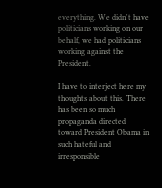everything. We didn't have politicians working on our behalf, we had politicians working against the President.

I have to interject here my thoughts about this. There has been so much propaganda directed toward President Obama in such hateful and irresponsible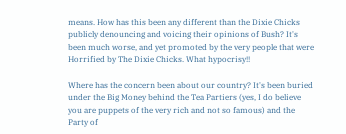means. How has this been any different than the Dixie Chicks publicly denouncing and voicing their opinions of Bush? It's been much worse, and yet promoted by the very people that were Horrified by The Dixie Chicks. What hypocrisy!!

Where has the concern been about our country? It's been buried under the Big Money behind the Tea Partiers (yes, I do believe you are puppets of the very rich and not so famous) and the Party of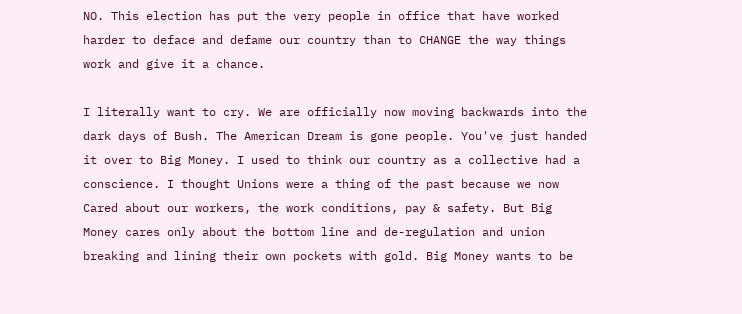NO. This election has put the very people in office that have worked harder to deface and defame our country than to CHANGE the way things work and give it a chance.

I literally want to cry. We are officially now moving backwards into the dark days of Bush. The American Dream is gone people. You've just handed it over to Big Money. I used to think our country as a collective had a conscience. I thought Unions were a thing of the past because we now Cared about our workers, the work conditions, pay & safety. But Big Money cares only about the bottom line and de-regulation and union breaking and lining their own pockets with gold. Big Money wants to be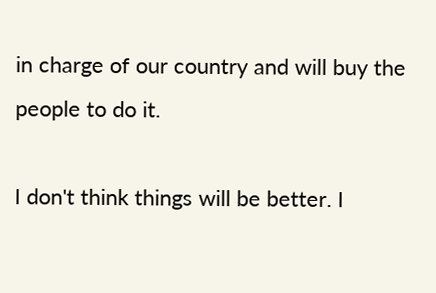in charge of our country and will buy the people to do it.

I don't think things will be better. I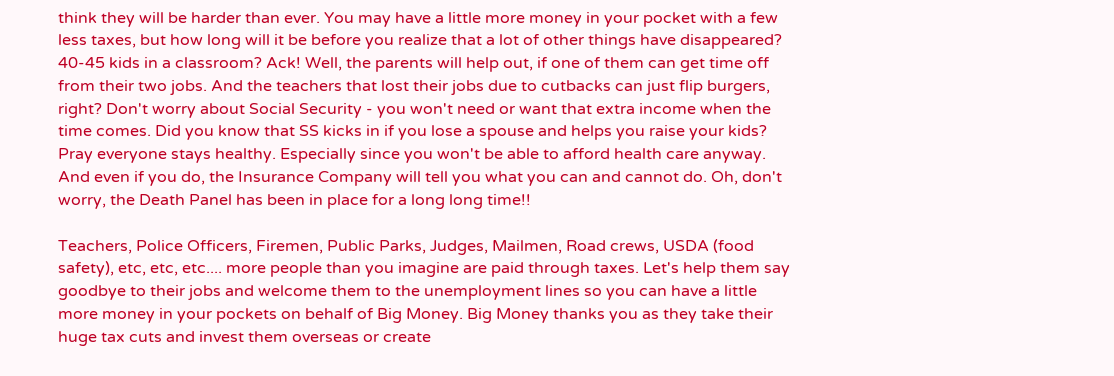think they will be harder than ever. You may have a little more money in your pocket with a few less taxes, but how long will it be before you realize that a lot of other things have disappeared? 40-45 kids in a classroom? Ack! Well, the parents will help out, if one of them can get time off from their two jobs. And the teachers that lost their jobs due to cutbacks can just flip burgers, right? Don't worry about Social Security - you won't need or want that extra income when the time comes. Did you know that SS kicks in if you lose a spouse and helps you raise your kids? Pray everyone stays healthy. Especially since you won't be able to afford health care anyway. And even if you do, the Insurance Company will tell you what you can and cannot do. Oh, don't worry, the Death Panel has been in place for a long long time!!

Teachers, Police Officers, Firemen, Public Parks, Judges, Mailmen, Road crews, USDA (food safety), etc, etc, etc.... more people than you imagine are paid through taxes. Let's help them say goodbye to their jobs and welcome them to the unemployment lines so you can have a little more money in your pockets on behalf of Big Money. Big Money thanks you as they take their huge tax cuts and invest them overseas or create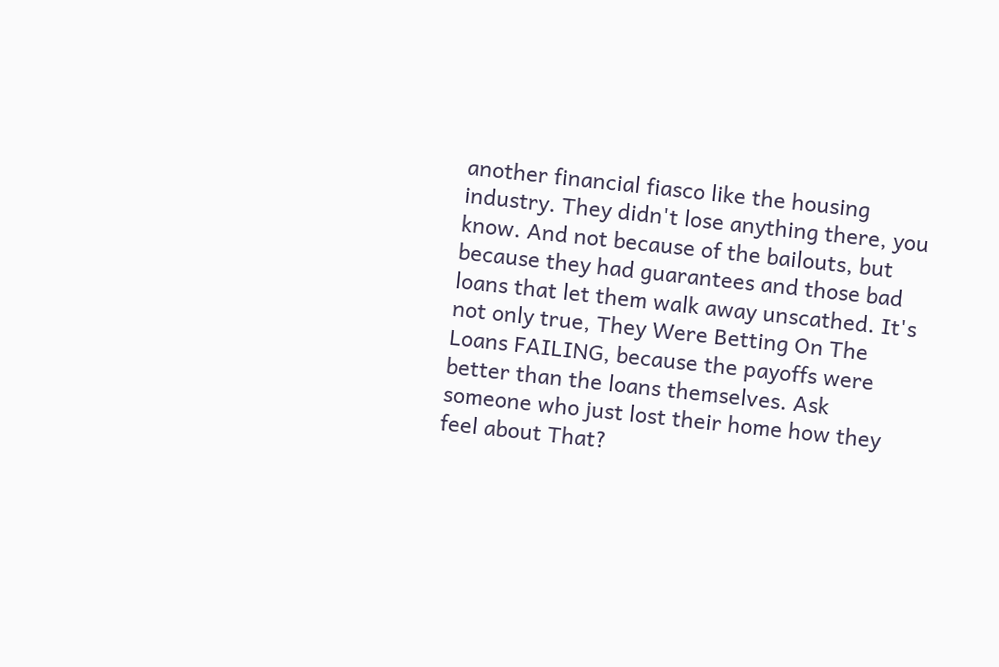another financial fiasco like the housing industry. They didn't lose anything there, you know. And not because of the bailouts, but because they had guarantees and those bad loans that let them walk away unscathed. It's not only true, They Were Betting On The Loans FAILING, because the payoffs were better than the loans themselves. Ask someone who just lost their home how they feel about That?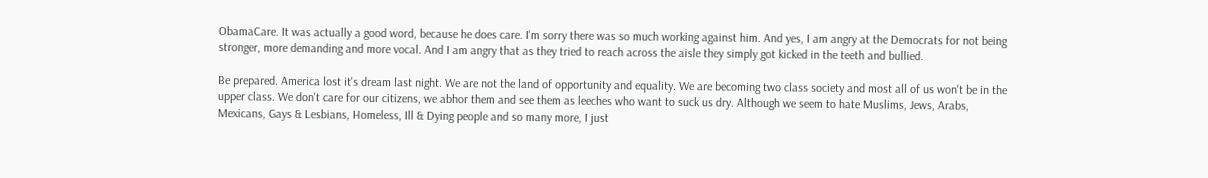ObamaCare. It was actually a good word, because he does care. I'm sorry there was so much working against him. And yes, I am angry at the Democrats for not being stronger, more demanding and more vocal. And I am angry that as they tried to reach across the aisle they simply got kicked in the teeth and bullied.

Be prepared. America lost it's dream last night. We are not the land of opportunity and equality. We are becoming two class society and most all of us won't be in the upper class. We don't care for our citizens, we abhor them and see them as leeches who want to suck us dry. Although we seem to hate Muslims, Jews, Arabs, Mexicans, Gays & Lesbians, Homeless, Ill & Dying people and so many more, I just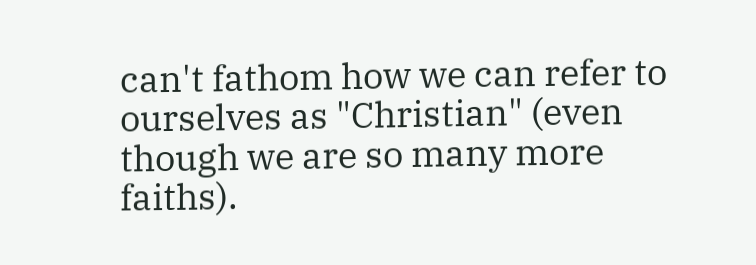can't fathom how we can refer to ourselves as "Christian" (even though we are so many more faiths).